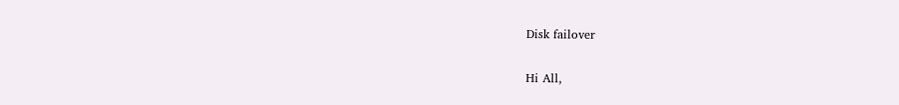Disk failover

Hi All,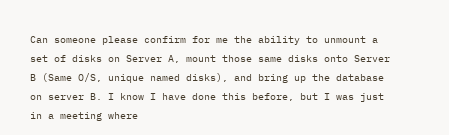Can someone please confirm for me the ability to unmount a set of disks on Server A, mount those same disks onto Server B (Same O/S, unique named disks), and bring up the database on server B. I know I have done this before, but I was just in a meeting where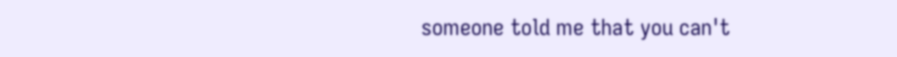someone told me that you can't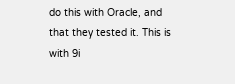do this with Oracle, and that they tested it. This is with 9i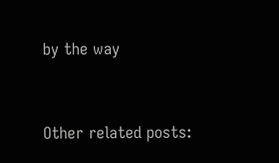by the way



Other related posts: